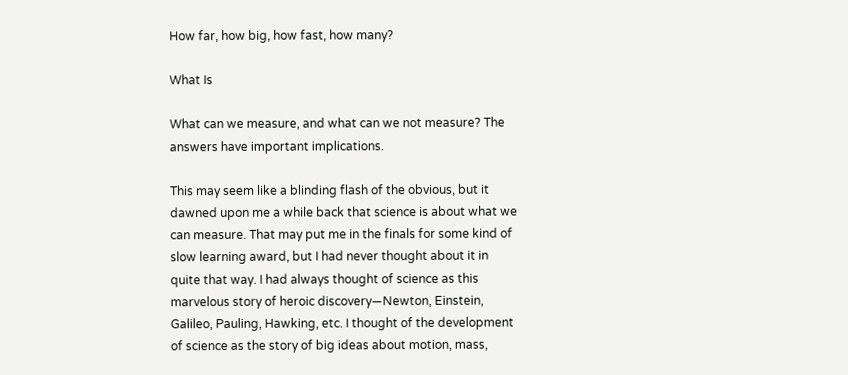How far, how big, how fast, how many?

What Is

What can we measure, and what can we not measure? The answers have important implications.

This may seem like a blinding flash of the obvious, but it dawned upon me a while back that science is about what we can measure. That may put me in the finals for some kind of slow learning award, but I had never thought about it in quite that way. I had always thought of science as this marvelous story of heroic discovery—Newton, Einstein, Galileo, Pauling, Hawking, etc. I thought of the development of science as the story of big ideas about motion, mass,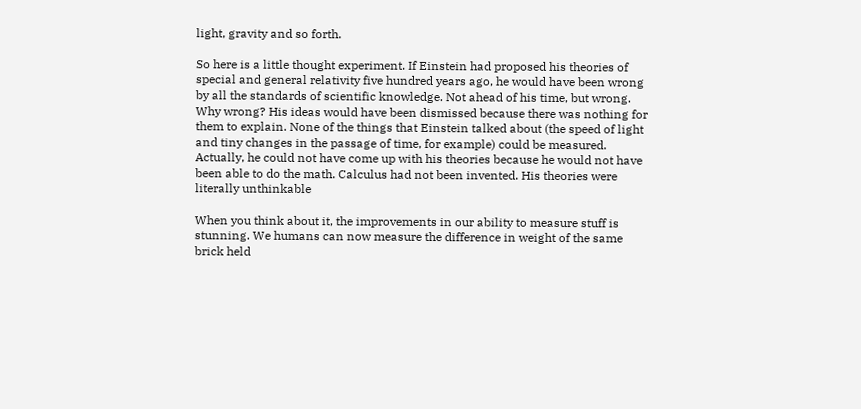light, gravity and so forth.

So here is a little thought experiment. If Einstein had proposed his theories of special and general relativity five hundred years ago, he would have been wrong by all the standards of scientific knowledge. Not ahead of his time, but wrong. Why wrong? His ideas would have been dismissed because there was nothing for them to explain. None of the things that Einstein talked about (the speed of light and tiny changes in the passage of time, for example) could be measured. Actually, he could not have come up with his theories because he would not have been able to do the math. Calculus had not been invented. His theories were literally unthinkable

When you think about it, the improvements in our ability to measure stuff is stunning. We humans can now measure the difference in weight of the same brick held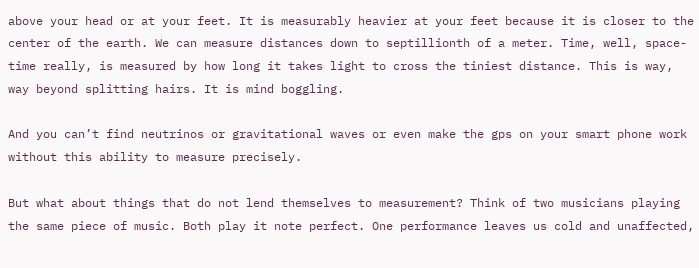above your head or at your feet. It is measurably heavier at your feet because it is closer to the center of the earth. We can measure distances down to septillionth of a meter. Time, well, space-time really, is measured by how long it takes light to cross the tiniest distance. This is way, way beyond splitting hairs. It is mind boggling.

And you can’t find neutrinos or gravitational waves or even make the gps on your smart phone work without this ability to measure precisely.

But what about things that do not lend themselves to measurement? Think of two musicians playing the same piece of music. Both play it note perfect. One performance leaves us cold and unaffected,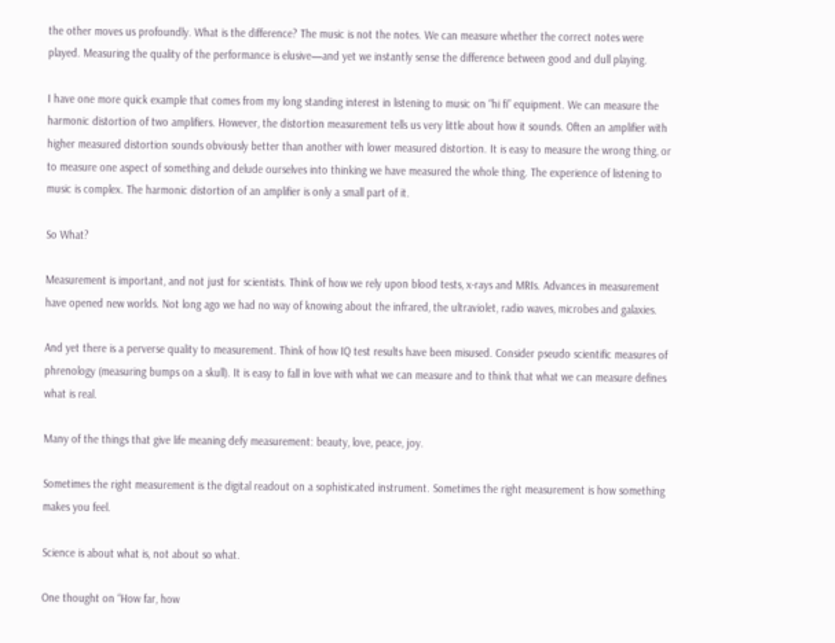the other moves us profoundly. What is the difference? The music is not the notes. We can measure whether the correct notes were played. Measuring the quality of the performance is elusive—and yet we instantly sense the difference between good and dull playing.

I have one more quick example that comes from my long standing interest in listening to music on “hi fi” equipment. We can measure the harmonic distortion of two amplifiers. However, the distortion measurement tells us very little about how it sounds. Often an amplifier with higher measured distortion sounds obviously better than another with lower measured distortion. It is easy to measure the wrong thing, or to measure one aspect of something and delude ourselves into thinking we have measured the whole thing. The experience of listening to music is complex. The harmonic distortion of an amplifier is only a small part of it.

So What?

Measurement is important, and not just for scientists. Think of how we rely upon blood tests, x-rays and MRIs. Advances in measurement have opened new worlds. Not long ago we had no way of knowing about the infrared, the ultraviolet, radio waves, microbes and galaxies.

And yet there is a perverse quality to measurement. Think of how IQ test results have been misused. Consider pseudo scientific measures of phrenology (measuring bumps on a skull). It is easy to fall in love with what we can measure and to think that what we can measure defines what is real.

Many of the things that give life meaning defy measurement: beauty, love, peace, joy.

Sometimes the right measurement is the digital readout on a sophisticated instrument. Sometimes the right measurement is how something makes you feel.

Science is about what is, not about so what.

One thought on “How far, how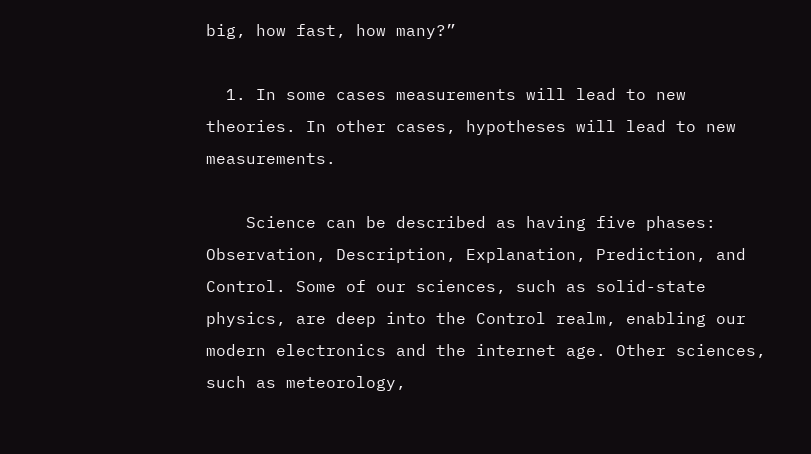big, how fast, how many?”

  1. In some cases measurements will lead to new theories. In other cases, hypotheses will lead to new measurements.

    Science can be described as having five phases: Observation, Description, Explanation, Prediction, and Control. Some of our sciences, such as solid-state physics, are deep into the Control realm, enabling our modern electronics and the internet age. Other sciences, such as meteorology,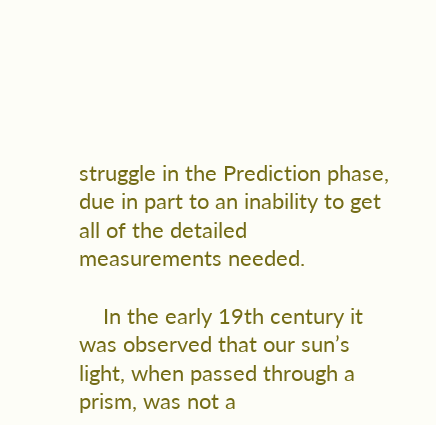struggle in the Prediction phase, due in part to an inability to get all of the detailed measurements needed.

    In the early 19th century it was observed that our sun’s light, when passed through a prism, was not a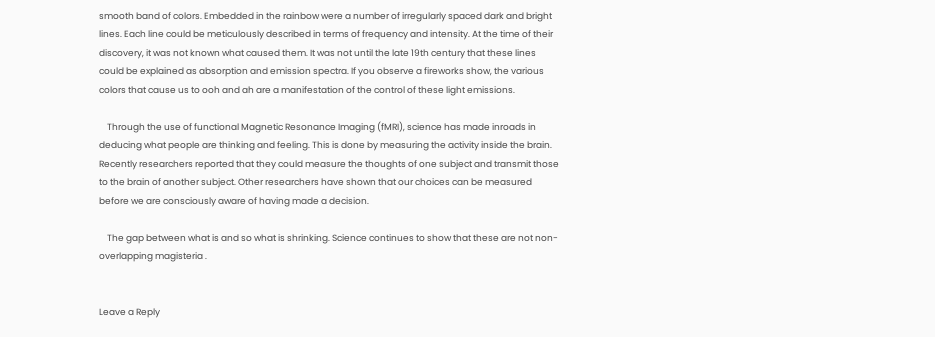smooth band of colors. Embedded in the rainbow were a number of irregularly spaced dark and bright lines. Each line could be meticulously described in terms of frequency and intensity. At the time of their discovery, it was not known what caused them. It was not until the late 19th century that these lines could be explained as absorption and emission spectra. If you observe a fireworks show, the various colors that cause us to ooh and ah are a manifestation of the control of these light emissions.

    Through the use of functional Magnetic Resonance Imaging (fMRI), science has made inroads in deducing what people are thinking and feeling. This is done by measuring the activity inside the brain. Recently researchers reported that they could measure the thoughts of one subject and transmit those to the brain of another subject. Other researchers have shown that our choices can be measured before we are consciously aware of having made a decision.

    The gap between what is and so what is shrinking. Science continues to show that these are not non-overlapping magisteria .


Leave a Reply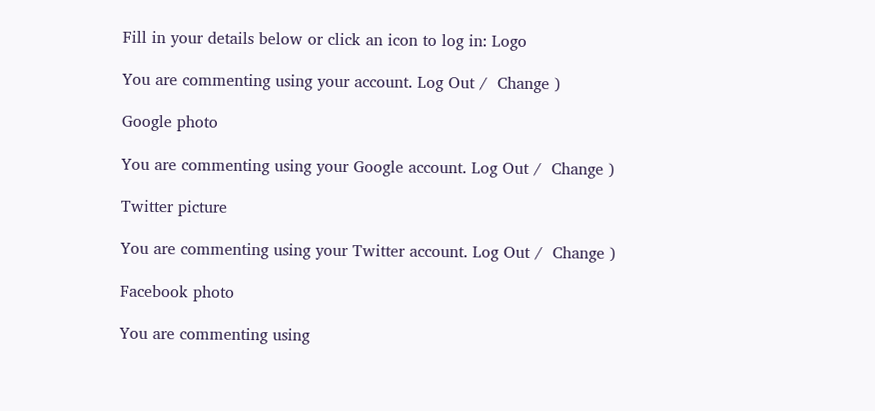Fill in your details below or click an icon to log in: Logo

You are commenting using your account. Log Out /  Change )

Google photo

You are commenting using your Google account. Log Out /  Change )

Twitter picture

You are commenting using your Twitter account. Log Out /  Change )

Facebook photo

You are commenting using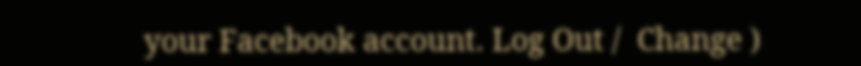your Facebook account. Log Out /  Change )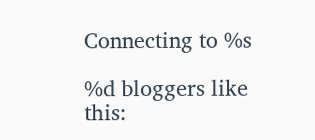Connecting to %s

%d bloggers like this: